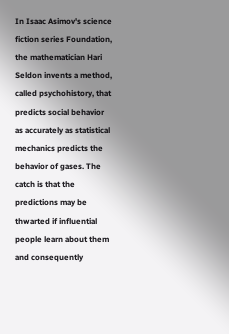In Isaac Asimov's science fiction series Foundation, the mathematician Hari Seldon invents a method, called psychohistory, that predicts social behavior as accurately as statistical mechanics predicts the behavior of gases. The catch is that the predictions may be thwarted if influential people learn about them and consequently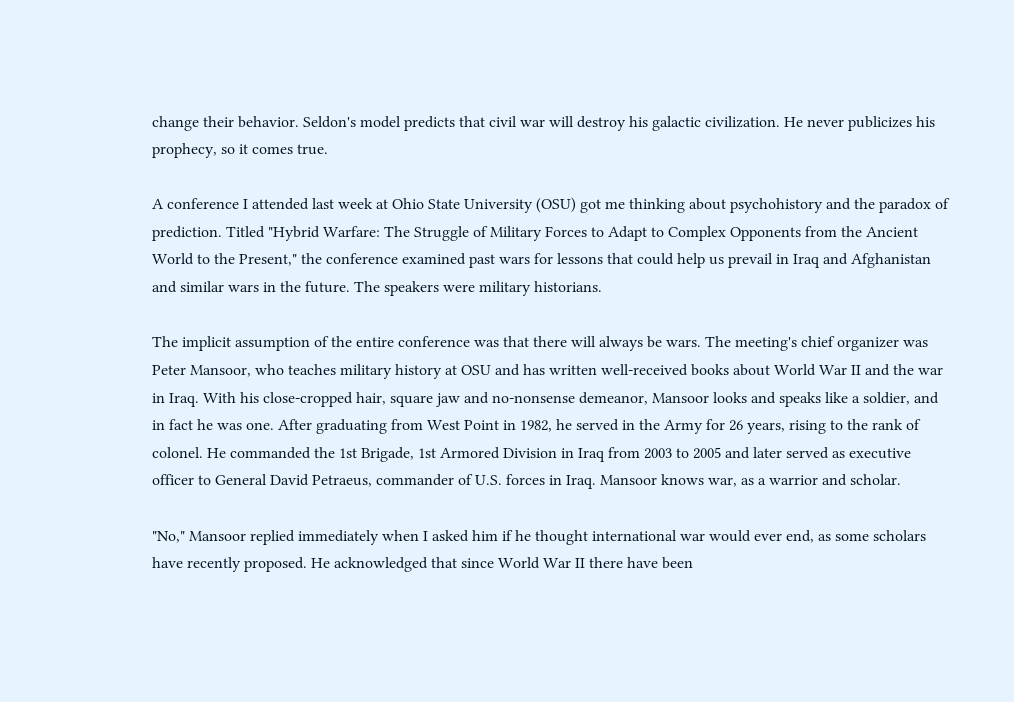change their behavior. Seldon's model predicts that civil war will destroy his galactic civilization. He never publicizes his prophecy, so it comes true.

A conference I attended last week at Ohio State University (OSU) got me thinking about psychohistory and the paradox of prediction. Titled "Hybrid Warfare: The Struggle of Military Forces to Adapt to Complex Opponents from the Ancient World to the Present," the conference examined past wars for lessons that could help us prevail in Iraq and Afghanistan and similar wars in the future. The speakers were military historians.

The implicit assumption of the entire conference was that there will always be wars. The meeting's chief organizer was Peter Mansoor, who teaches military history at OSU and has written well-received books about World War II and the war in Iraq. With his close-cropped hair, square jaw and no-nonsense demeanor, Mansoor looks and speaks like a soldier, and in fact he was one. After graduating from West Point in 1982, he served in the Army for 26 years, rising to the rank of colonel. He commanded the 1st Brigade, 1st Armored Division in Iraq from 2003 to 2005 and later served as executive officer to General David Petraeus, commander of U.S. forces in Iraq. Mansoor knows war, as a warrior and scholar.

"No," Mansoor replied immediately when I asked him if he thought international war would ever end, as some scholars have recently proposed. He acknowledged that since World War II there have been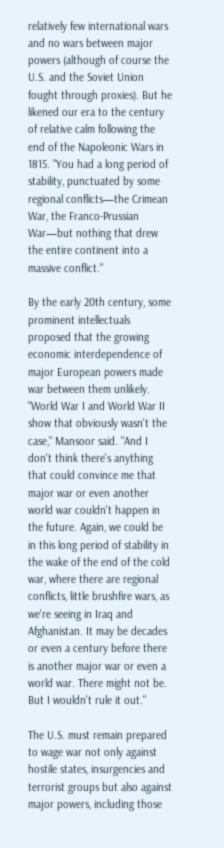relatively few international wars and no wars between major powers (although of course the U.S. and the Soviet Union fought through proxies). But he likened our era to the century of relative calm following the end of the Napoleonic Wars in 1815. "You had a long period of stability, punctuated by some regional conflicts—the Crimean War, the Franco-Prussian War—but nothing that drew the entire continent into a massive conflict."

By the early 20th century, some prominent intellectuals proposed that the growing economic interdependence of major European powers made war between them unlikely. "World War I and World War II show that obviously wasn't the case," Mansoor said. "And I don't think there's anything that could convince me that major war or even another world war couldn't happen in the future. Again, we could be in this long period of stability in the wake of the end of the cold war, where there are regional conflicts, little brushfire wars, as we're seeing in Iraq and Afghanistan. It may be decades or even a century before there is another major war or even a world war. There might not be. But I wouldn't rule it out."

The U.S. must remain prepared to wage war not only against hostile states, insurgencies and terrorist groups but also against major powers, including those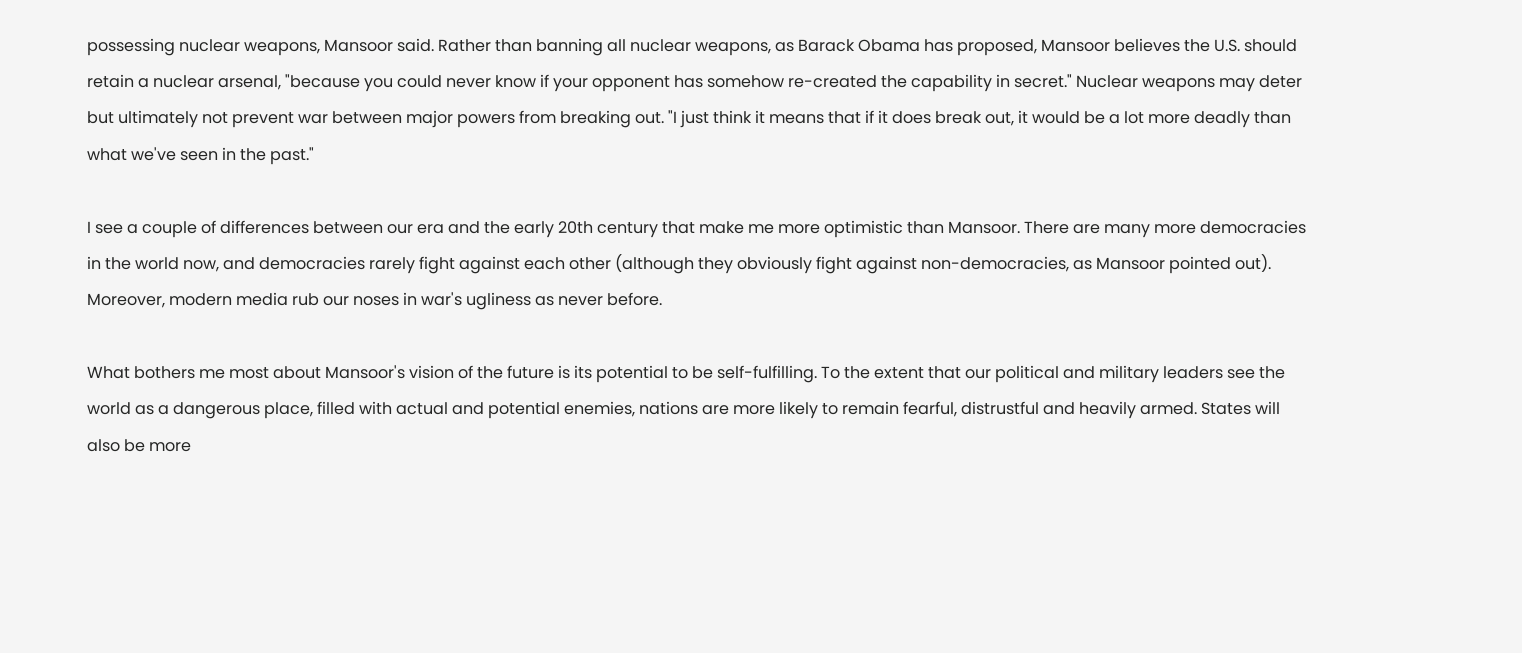possessing nuclear weapons, Mansoor said. Rather than banning all nuclear weapons, as Barack Obama has proposed, Mansoor believes the U.S. should retain a nuclear arsenal, "because you could never know if your opponent has somehow re-created the capability in secret." Nuclear weapons may deter but ultimately not prevent war between major powers from breaking out. "I just think it means that if it does break out, it would be a lot more deadly than what we've seen in the past."

I see a couple of differences between our era and the early 20th century that make me more optimistic than Mansoor. There are many more democracies in the world now, and democracies rarely fight against each other (although they obviously fight against non-democracies, as Mansoor pointed out). Moreover, modern media rub our noses in war's ugliness as never before.

What bothers me most about Mansoor's vision of the future is its potential to be self-fulfilling. To the extent that our political and military leaders see the world as a dangerous place, filled with actual and potential enemies, nations are more likely to remain fearful, distrustful and heavily armed. States will also be more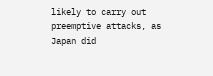likely to carry out preemptive attacks, as Japan did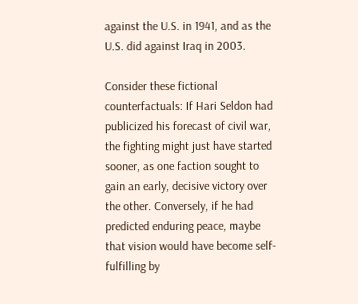against the U.S. in 1941, and as the U.S. did against Iraq in 2003.

Consider these fictional counterfactuals: If Hari Seldon had publicized his forecast of civil war, the fighting might just have started sooner, as one faction sought to gain an early, decisive victory over the other. Conversely, if he had predicted enduring peace, maybe that vision would have become self-fulfilling by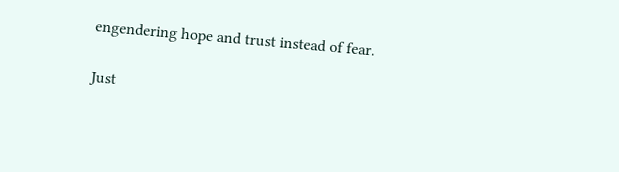engendering hope and trust instead of fear.

Just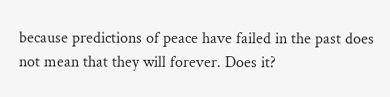because predictions of peace have failed in the past does not mean that they will forever. Does it?